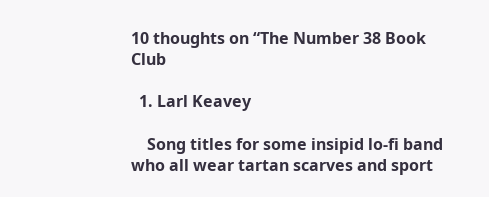10 thoughts on “The Number 38 Book Club

  1. Larl Keavey

    Song titles for some insipid lo-fi band who all wear tartan scarves and sport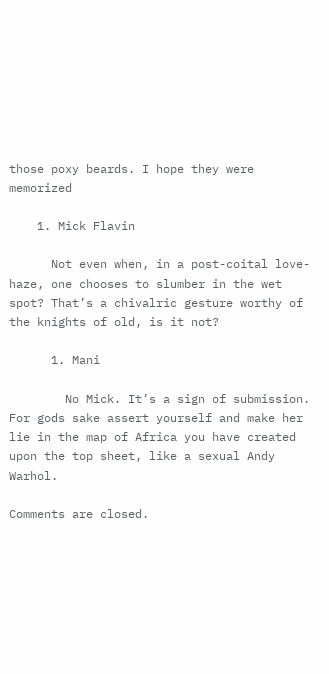those poxy beards. I hope they were memorized

    1. Mick Flavin

      Not even when, in a post-coital love-haze, one chooses to slumber in the wet spot? That’s a chivalric gesture worthy of the knights of old, is it not?

      1. Mani

        No Mick. It’s a sign of submission. For gods sake assert yourself and make her lie in the map of Africa you have created upon the top sheet, like a sexual Andy Warhol.

Comments are closed.